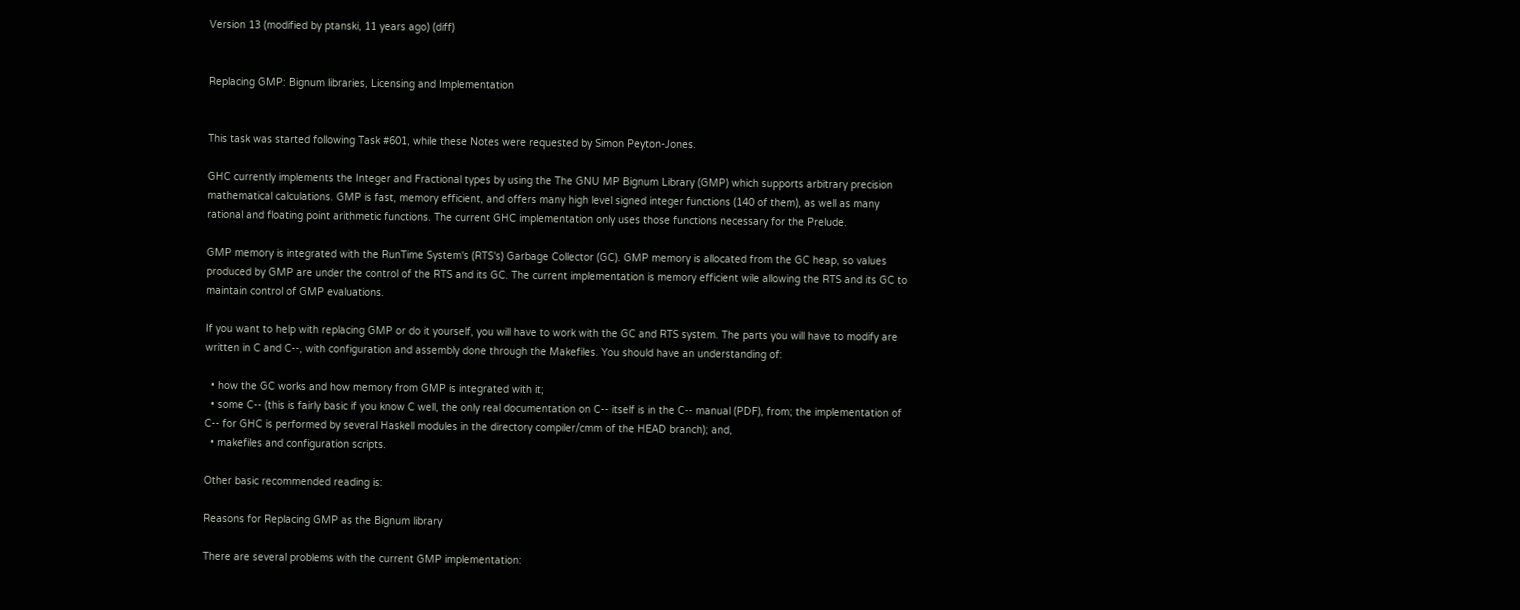Version 13 (modified by ptanski, 11 years ago) (diff)


Replacing GMP: Bignum libraries, Licensing and Implementation


This task was started following Task #601, while these Notes were requested by Simon Peyton-Jones.

GHC currently implements the Integer and Fractional types by using the The GNU MP Bignum Library (GMP) which supports arbitrary precision mathematical calculations. GMP is fast, memory efficient, and offers many high level signed integer functions (140 of them), as well as many rational and floating point arithmetic functions. The current GHC implementation only uses those functions necessary for the Prelude.

GMP memory is integrated with the RunTime System's (RTS's) Garbage Collector (GC). GMP memory is allocated from the GC heap, so values produced by GMP are under the control of the RTS and its GC. The current implementation is memory efficient wile allowing the RTS and its GC to maintain control of GMP evaluations.

If you want to help with replacing GMP or do it yourself, you will have to work with the GC and RTS system. The parts you will have to modify are written in C and C--, with configuration and assembly done through the Makefiles. You should have an understanding of:

  • how the GC works and how memory from GMP is integrated with it;
  • some C-- (this is fairly basic if you know C well, the only real documentation on C-- itself is in the C-- manual (PDF), from; the implementation of C-- for GHC is performed by several Haskell modules in the directory compiler/cmm of the HEAD branch); and,
  • makefiles and configuration scripts.

Other basic recommended reading is:

Reasons for Replacing GMP as the Bignum library

There are several problems with the current GMP implementation: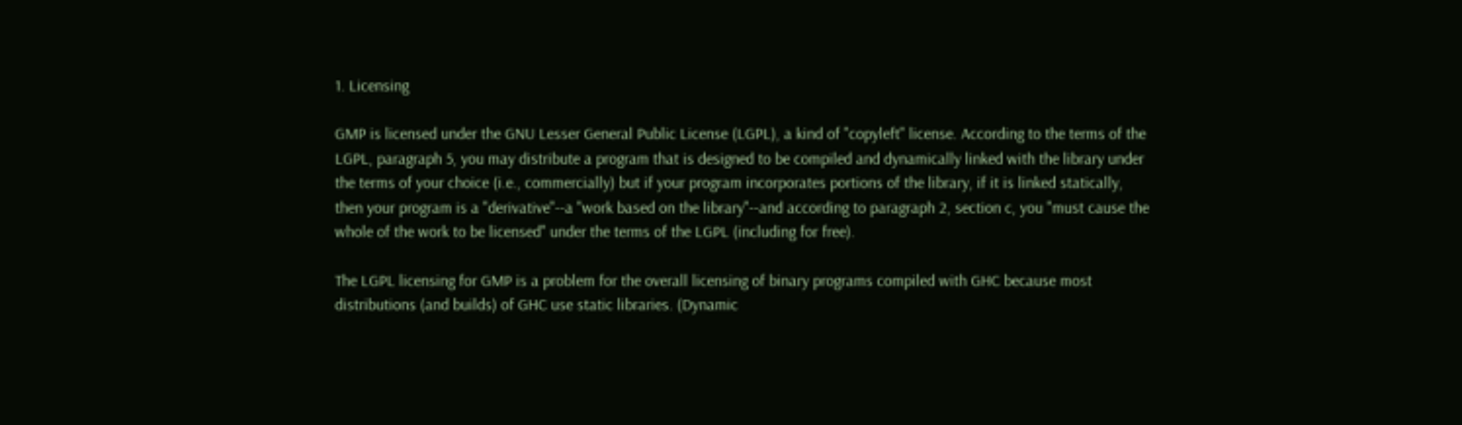1. Licensing

GMP is licensed under the GNU Lesser General Public License (LGPL), a kind of "copyleft" license. According to the terms of the LGPL, paragraph 5, you may distribute a program that is designed to be compiled and dynamically linked with the library under the terms of your choice (i.e., commercially) but if your program incorporates portions of the library, if it is linked statically, then your program is a "derivative"--a "work based on the library"--and according to paragraph 2, section c, you "must cause the whole of the work to be licensed" under the terms of the LGPL (including for free).

The LGPL licensing for GMP is a problem for the overall licensing of binary programs compiled with GHC because most distributions (and builds) of GHC use static libraries. (Dynamic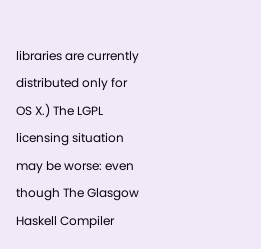libraries are currently distributed only for OS X.) The LGPL licensing situation may be worse: even though The Glasgow Haskell Compiler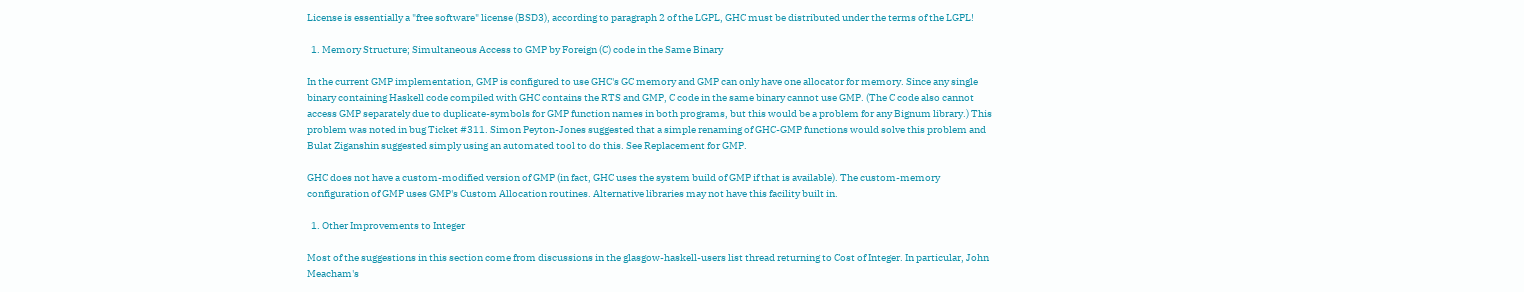License is essentially a "free software" license (BSD3), according to paragraph 2 of the LGPL, GHC must be distributed under the terms of the LGPL!

  1. Memory Structure; Simultaneous Access to GMP by Foreign (C) code in the Same Binary

In the current GMP implementation, GMP is configured to use GHC's GC memory and GMP can only have one allocator for memory. Since any single binary containing Haskell code compiled with GHC contains the RTS and GMP, C code in the same binary cannot use GMP. (The C code also cannot access GMP separately due to duplicate-symbols for GMP function names in both programs, but this would be a problem for any Bignum library.) This problem was noted in bug Ticket #311. Simon Peyton-Jones suggested that a simple renaming of GHC-GMP functions would solve this problem and Bulat Ziganshin suggested simply using an automated tool to do this. See Replacement for GMP.

GHC does not have a custom-modified version of GMP (in fact, GHC uses the system build of GMP if that is available). The custom-memory configuration of GMP uses GMP's Custom Allocation routines. Alternative libraries may not have this facility built in.

  1. Other Improvements to Integer

Most of the suggestions in this section come from discussions in the glasgow-haskell-users list thread returning to Cost of Integer. In particular, John Meacham's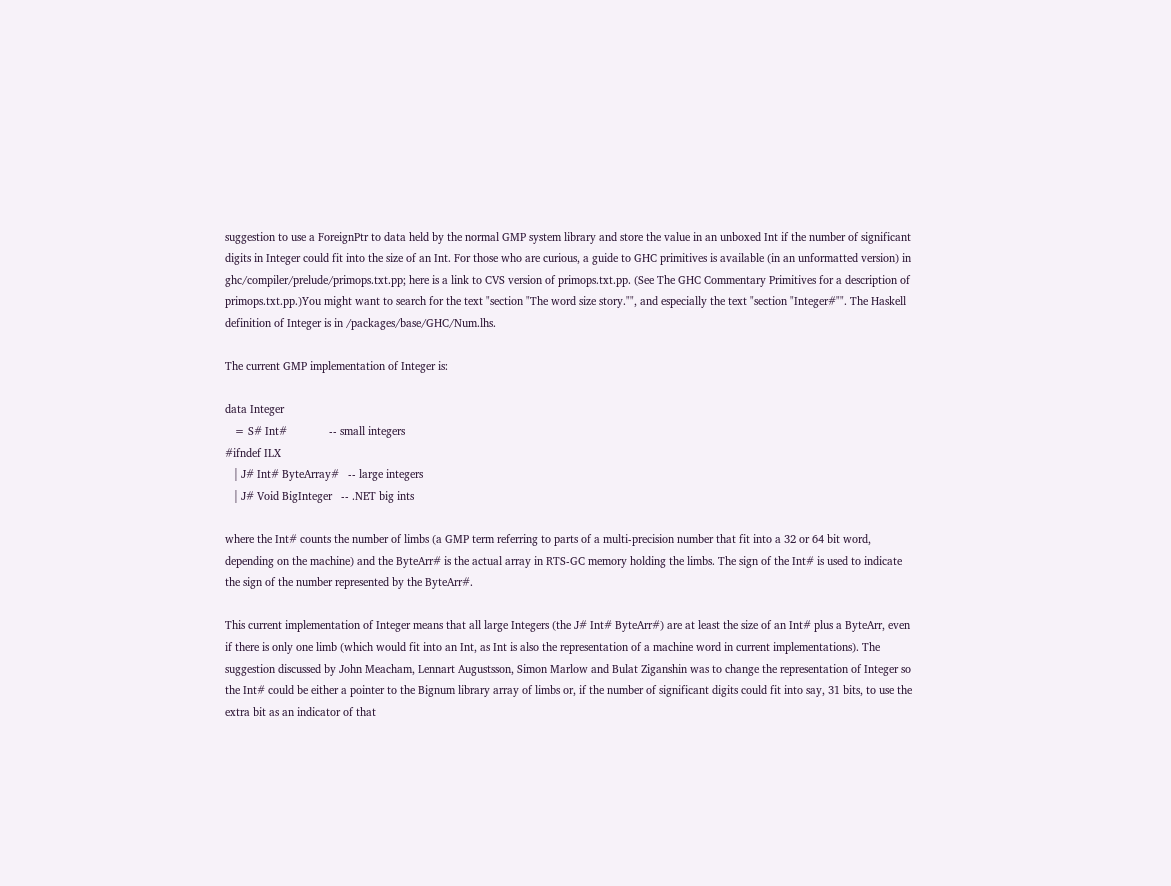suggestion to use a ForeignPtr to data held by the normal GMP system library and store the value in an unboxed Int if the number of significant digits in Integer could fit into the size of an Int. For those who are curious, a guide to GHC primitives is available (in an unformatted version) in ghc/compiler/prelude/primops.txt.pp; here is a link to CVS version of primops.txt.pp. (See The GHC Commentary Primitives for a description of primops.txt.pp.)You might want to search for the text "section "The word size story."", and especially the text "section "Integer#"". The Haskell definition of Integer is in /packages/base/GHC/Num.lhs.

The current GMP implementation of Integer is:

data Integer
   = S# Int#              -- small integers
#ifndef ILX
   | J# Int# ByteArray#   -- large integers
   | J# Void BigInteger   -- .NET big ints

where the Int# counts the number of limbs (a GMP term referring to parts of a multi-precision number that fit into a 32 or 64 bit word, depending on the machine) and the ByteArr# is the actual array in RTS-GC memory holding the limbs. The sign of the Int# is used to indicate the sign of the number represented by the ByteArr#.

This current implementation of Integer means that all large Integers (the J# Int# ByteArr#) are at least the size of an Int# plus a ByteArr, even if there is only one limb (which would fit into an Int, as Int is also the representation of a machine word in current implementations). The suggestion discussed by John Meacham, Lennart Augustsson, Simon Marlow and Bulat Ziganshin was to change the representation of Integer so the Int# could be either a pointer to the Bignum library array of limbs or, if the number of significant digits could fit into say, 31 bits, to use the extra bit as an indicator of that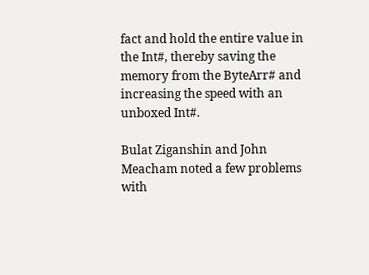fact and hold the entire value in the Int#, thereby saving the memory from the ByteArr# and increasing the speed with an unboxed Int#.

Bulat Ziganshin and John Meacham noted a few problems with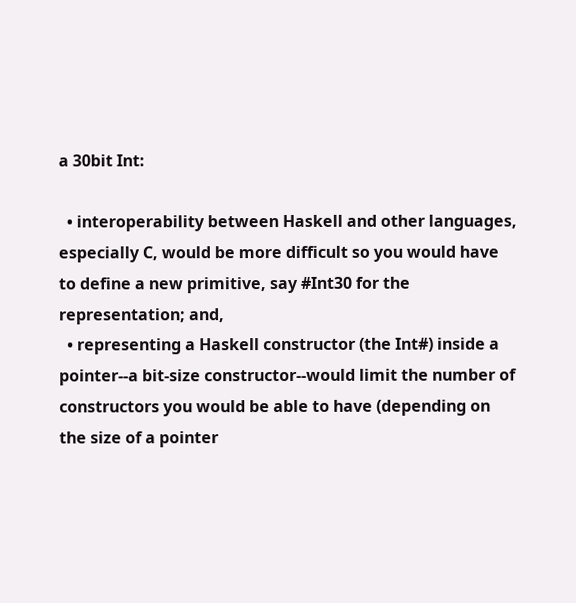a 30bit Int:

  • interoperability between Haskell and other languages, especially C, would be more difficult so you would have to define a new primitive, say #Int30 for the representation; and,
  • representing a Haskell constructor (the Int#) inside a pointer--a bit-size constructor--would limit the number of constructors you would be able to have (depending on the size of a pointer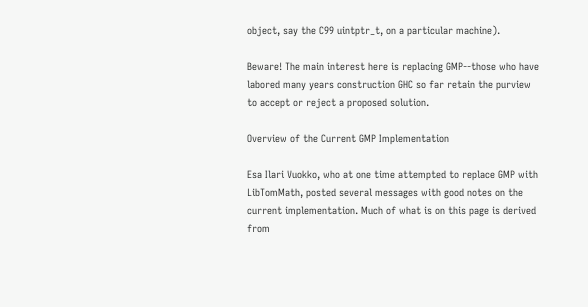object, say the C99 uintptr_t, on a particular machine).

Beware! The main interest here is replacing GMP--those who have labored many years construction GHC so far retain the purview to accept or reject a proposed solution.

Overview of the Current GMP Implementation

Esa Ilari Vuokko, who at one time attempted to replace GMP with LibTomMath, posted several messages with good notes on the current implementation. Much of what is on this page is derived from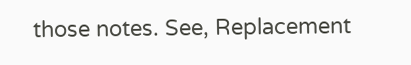those notes. See, Replacement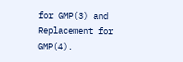for GMP(3) and Replacement for GMP(4).